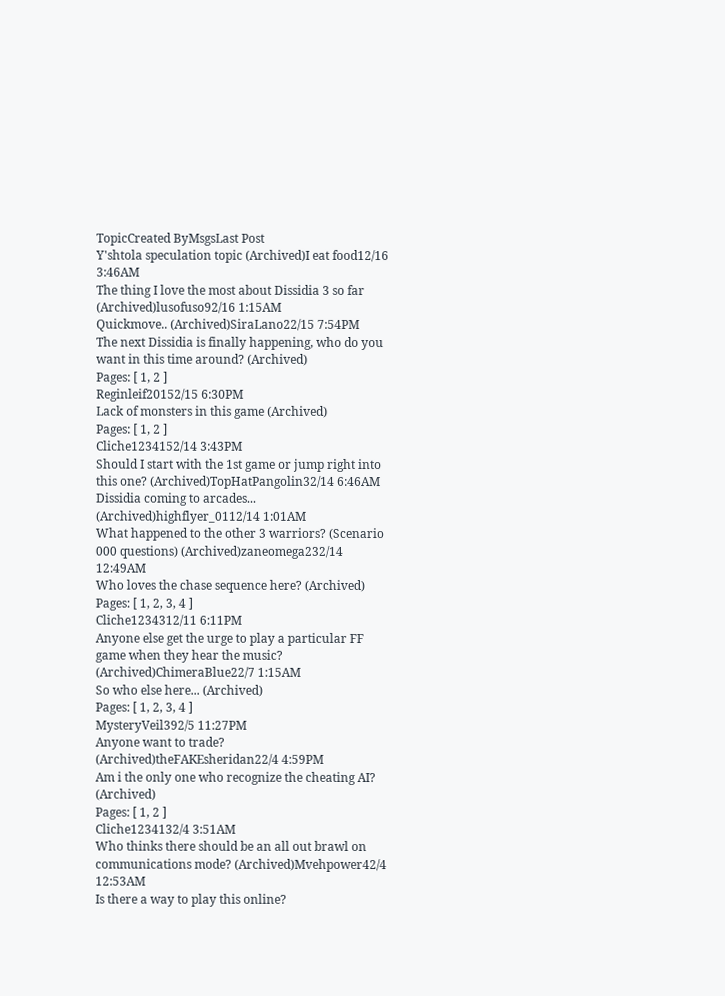TopicCreated ByMsgsLast Post
Y'shtola speculation topic (Archived)I eat food12/16 3:46AM
The thing I love the most about Dissidia 3 so far (Archived)lusofuso92/16 1:15AM
Quickmove.. (Archived)SiraLano22/15 7:54PM
The next Dissidia is finally happening, who do you want in this time around? (Archived)
Pages: [ 1, 2 ]
Reginleif20152/15 6:30PM
Lack of monsters in this game (Archived)
Pages: [ 1, 2 ]
Cliche1234152/14 3:43PM
Should I start with the 1st game or jump right into this one? (Archived)TopHatPangolin32/14 6:46AM
Dissidia coming to arcades... (Archived)highflyer_0112/14 1:01AM
What happened to the other 3 warriors? (Scenario 000 questions) (Archived)zaneomega232/14 12:49AM
Who loves the chase sequence here? (Archived)
Pages: [ 1, 2, 3, 4 ]
Cliche1234312/11 6:11PM
Anyone else get the urge to play a particular FF game when they hear the music? (Archived)ChimeraBlue22/7 1:15AM
So who else here... (Archived)
Pages: [ 1, 2, 3, 4 ]
MysteryVeil392/5 11:27PM
Anyone want to trade? (Archived)theFAKEsheridan22/4 4:59PM
Am i the only one who recognize the cheating AI? (Archived)
Pages: [ 1, 2 ]
Cliche1234132/4 3:51AM
Who thinks there should be an all out brawl on communications mode? (Archived)Mvehpower42/4 12:53AM
Is there a way to play this online?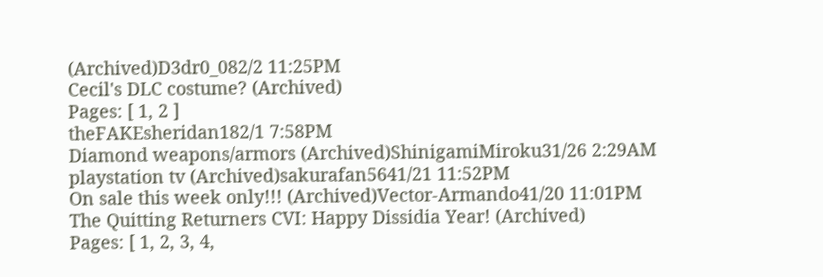(Archived)D3dr0_082/2 11:25PM
Cecil's DLC costume? (Archived)
Pages: [ 1, 2 ]
theFAKEsheridan182/1 7:58PM
Diamond weapons/armors (Archived)ShinigamiMiroku31/26 2:29AM
playstation tv (Archived)sakurafan5641/21 11:52PM
On sale this week only!!! (Archived)Vector-Armando41/20 11:01PM
The Quitting Returners CVI: Happy Dissidia Year! (Archived)
Pages: [ 1, 2, 3, 4,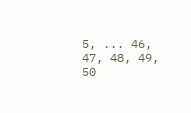5, ... 46, 47, 48, 49, 50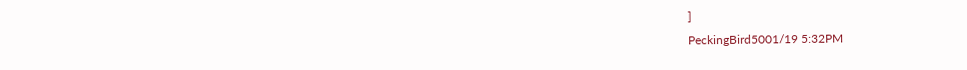]
PeckingBird5001/19 5:32PM